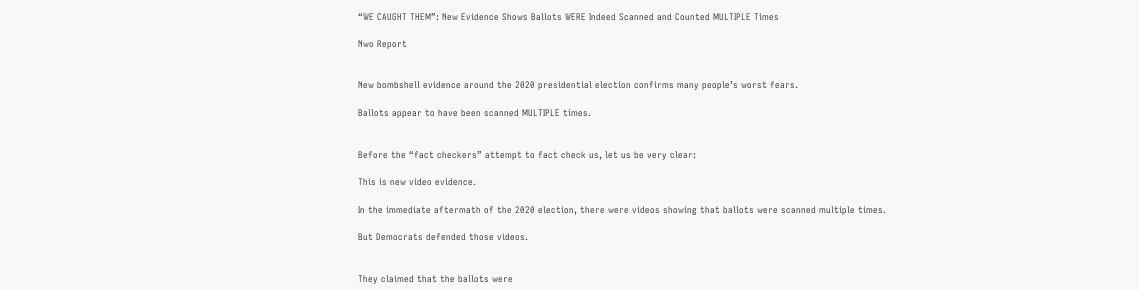“WE CAUGHT THEM”: New Evidence Shows Ballots WERE Indeed Scanned and Counted MULTIPLE Times

Nwo Report


New bombshell evidence around the 2020 presidential election confirms many people’s worst fears.

Ballots appear to have been scanned MULTIPLE times.


Before the “fact checkers” attempt to fact check us, let us be very clear:

This is new video evidence.

In the immediate aftermath of the 2020 election, there were videos showing that ballots were scanned multiple times.

But Democrats defended those videos.


They claimed that the ballots were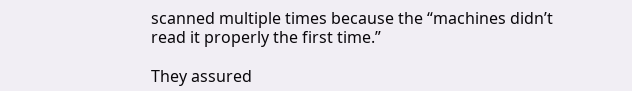scanned multiple times because the “machines didn’t read it properly the first time.”

They assured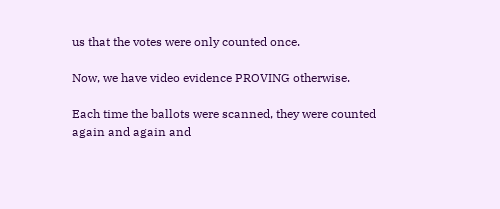us that the votes were only counted once.

Now, we have video evidence PROVING otherwise.

Each time the ballots were scanned, they were counted again and again and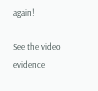again!

See the video evidence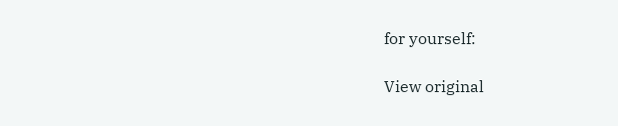for yourself:

View original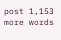post 1,153 more words